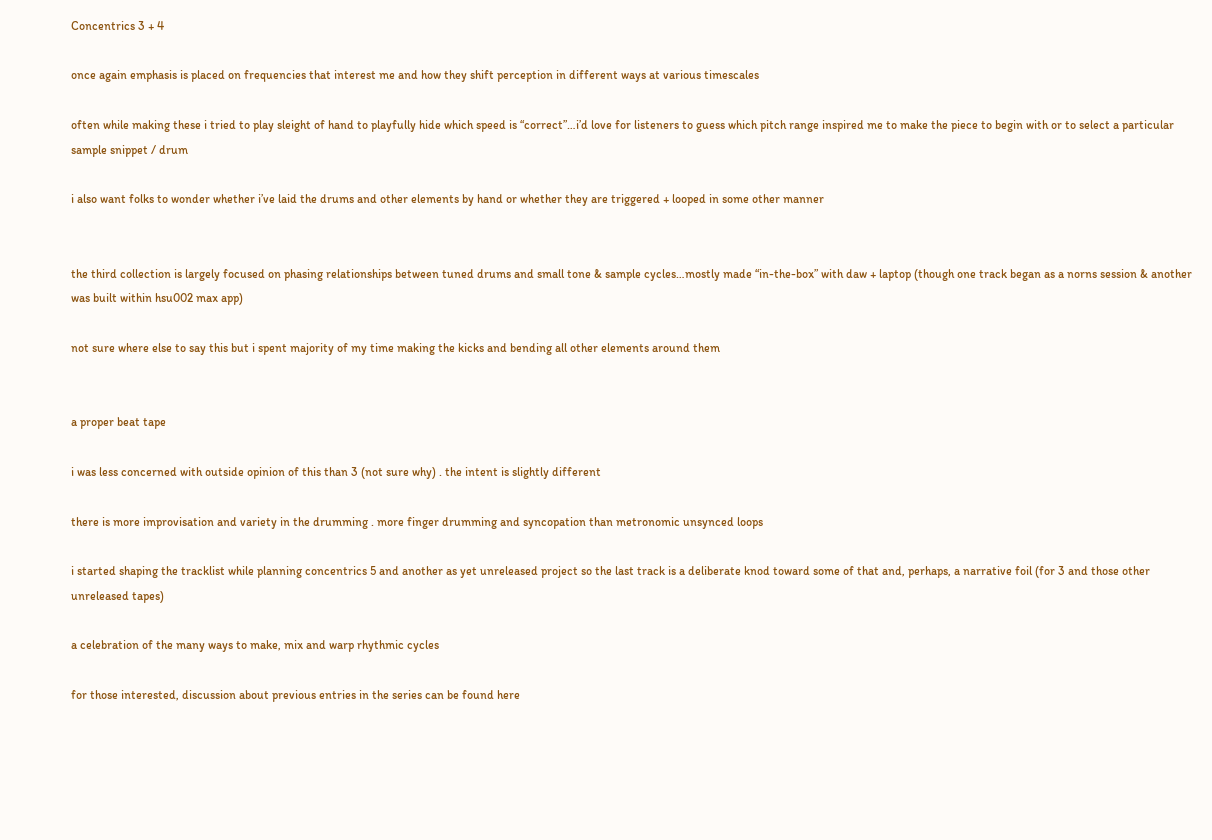Concentrics 3 + 4

once again emphasis is placed on frequencies that interest me and how they shift perception in different ways at various timescales

often while making these i tried to play sleight of hand to playfully hide which speed is “correct”…i’d love for listeners to guess which pitch range inspired me to make the piece to begin with or to select a particular sample snippet / drum

i also want folks to wonder whether i’ve laid the drums and other elements by hand or whether they are triggered + looped in some other manner


the third collection is largely focused on phasing relationships between tuned drums and small tone & sample cycles…mostly made “in-the-box” with daw + laptop (though one track began as a norns session & another was built within hsu002 max app)

not sure where else to say this but i spent majority of my time making the kicks and bending all other elements around them


a proper beat tape

i was less concerned with outside opinion of this than 3 (not sure why) . the intent is slightly different

there is more improvisation and variety in the drumming . more finger drumming and syncopation than metronomic unsynced loops

i started shaping the tracklist while planning concentrics 5 and another as yet unreleased project so the last track is a deliberate knod toward some of that and, perhaps, a narrative foil (for 3 and those other unreleased tapes)

a celebration of the many ways to make, mix and warp rhythmic cycles

for those interested, discussion about previous entries in the series can be found here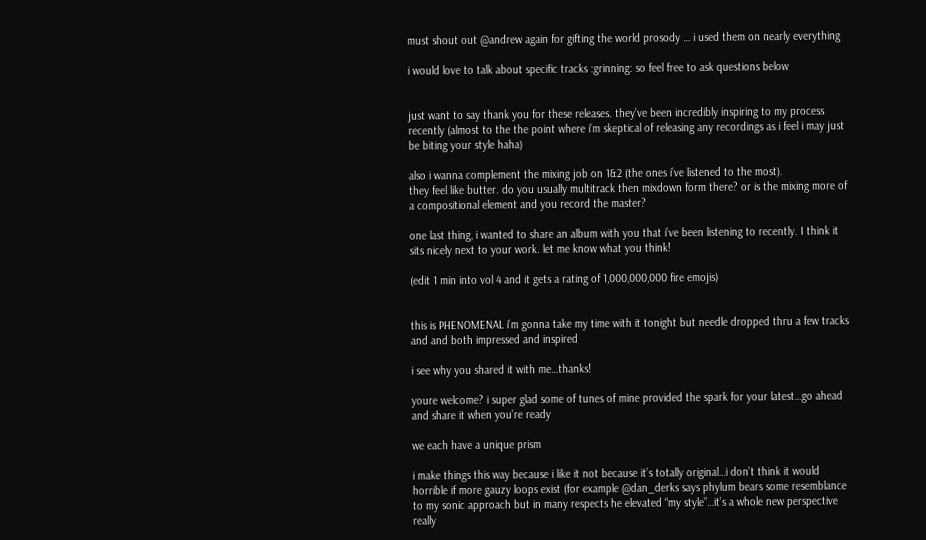must shout out @andrew again for gifting the world prosody … i used them on nearly everything

i would love to talk about specific tracks :grinning: so feel free to ask questions below


just want to say thank you for these releases. they’ve been incredibly inspiring to my process recently (almost to the the point where i’m skeptical of releasing any recordings as i feel i may just be biting your style haha)

also i wanna complement the mixing job on 1&2 (the ones i’ve listened to the most).
they feel like butter. do you usually multitrack then mixdown form there? or is the mixing more of a compositional element and you record the master?

one last thing, i wanted to share an album with you that i’ve been listening to recently. I think it sits nicely next to your work. let me know what you think!

(edit 1 min into vol 4 and it gets a rating of 1,000,000,000 fire emojis)


this is PHENOMENAL i’m gonna take my time with it tonight but needle dropped thru a few tracks and and both impressed and inspired

i see why you shared it with me…thanks!

youre welcome? i super glad some of tunes of mine provided the spark for your latest…go ahead and share it when you’re ready

we each have a unique prism

i make things this way because i like it not because it’s totally original…i don’t think it would horrible if more gauzy loops exist (for example @dan_derks says phylum bears some resemblance to my sonic approach but in many respects he elevated “my style”…it’s a whole new perspective really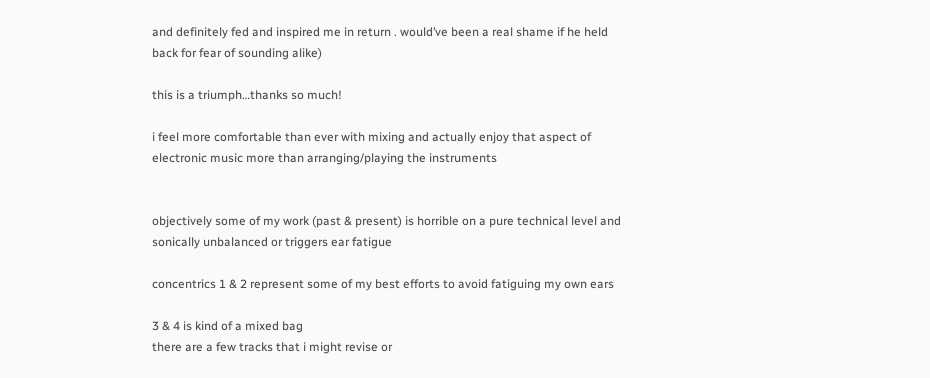and definitely fed and inspired me in return . would’ve been a real shame if he held back for fear of sounding alike)

this is a triumph…thanks so much!

i feel more comfortable than ever with mixing and actually enjoy that aspect of electronic music more than arranging/playing the instruments


objectively some of my work (past & present) is horrible on a pure technical level and sonically unbalanced or triggers ear fatigue

concentrics 1 & 2 represent some of my best efforts to avoid fatiguing my own ears

3 & 4 is kind of a mixed bag
there are a few tracks that i might revise or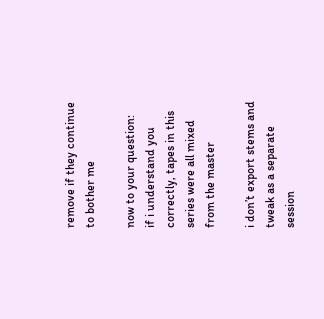remove if they continue to bother me

now to your question:
if i understand you correctly, tapes in this series were all mixed from the master

i don’t export stems and tweak as a separate session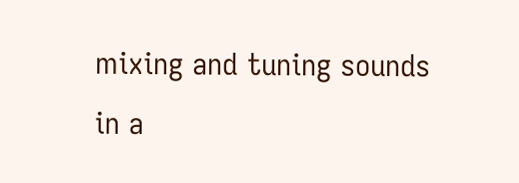mixing and tuning sounds in a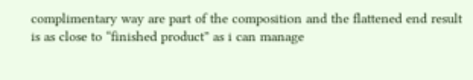complimentary way are part of the composition and the flattened end result is as close to “finished product” as i can manage